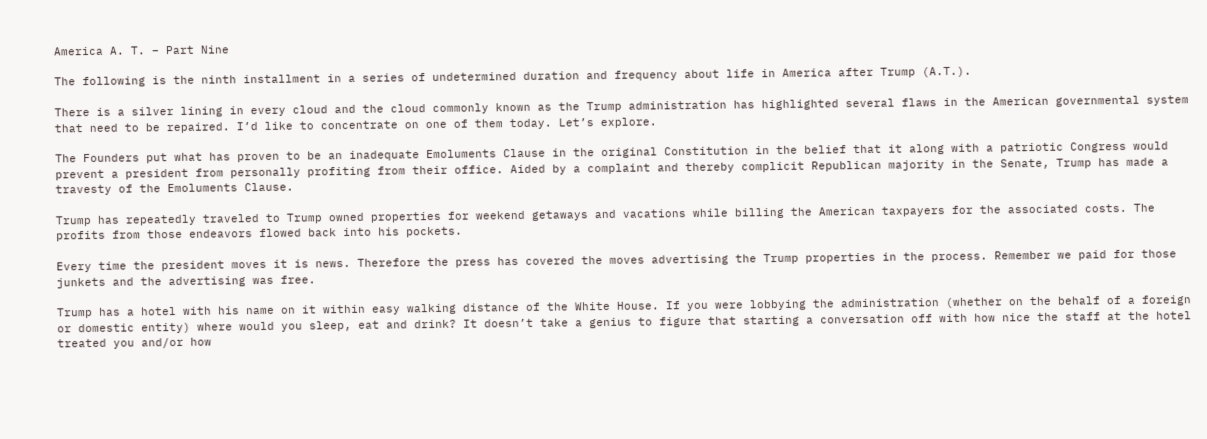America A. T. – Part Nine

The following is the ninth installment in a series of undetermined duration and frequency about life in America after Trump (A.T.).

There is a silver lining in every cloud and the cloud commonly known as the Trump administration has highlighted several flaws in the American governmental system that need to be repaired. I’d like to concentrate on one of them today. Let’s explore.

The Founders put what has proven to be an inadequate Emoluments Clause in the original Constitution in the belief that it along with a patriotic Congress would prevent a president from personally profiting from their office. Aided by a complaint and thereby complicit Republican majority in the Senate, Trump has made a travesty of the Emoluments Clause.

Trump has repeatedly traveled to Trump owned properties for weekend getaways and vacations while billing the American taxpayers for the associated costs. The profits from those endeavors flowed back into his pockets.

Every time the president moves it is news. Therefore the press has covered the moves advertising the Trump properties in the process. Remember we paid for those junkets and the advertising was free.

Trump has a hotel with his name on it within easy walking distance of the White House. If you were lobbying the administration (whether on the behalf of a foreign or domestic entity) where would you sleep, eat and drink? It doesn’t take a genius to figure that starting a conversation off with how nice the staff at the hotel treated you and/or how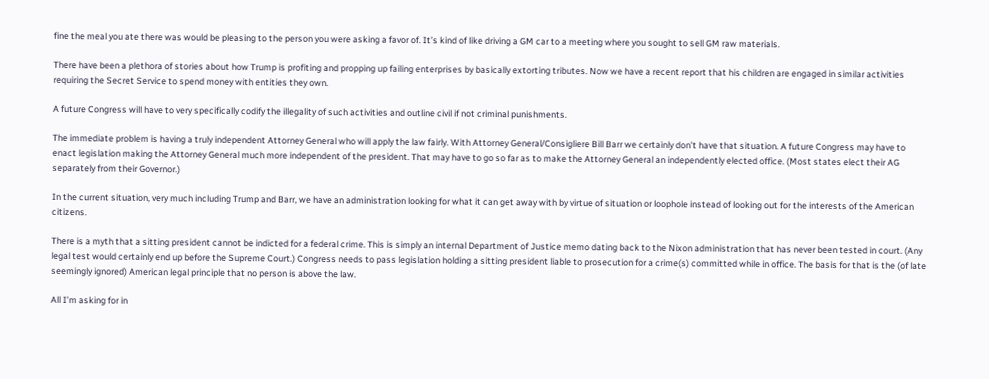fine the meal you ate there was would be pleasing to the person you were asking a favor of. It’s kind of like driving a GM car to a meeting where you sought to sell GM raw materials.

There have been a plethora of stories about how Trump is profiting and propping up failing enterprises by basically extorting tributes. Now we have a recent report that his children are engaged in similar activities requiring the Secret Service to spend money with entities they own.

A future Congress will have to very specifically codify the illegality of such activities and outline civil if not criminal punishments.

The immediate problem is having a truly independent Attorney General who will apply the law fairly. With Attorney General/Consigliere Bill Barr we certainly don’t have that situation. A future Congress may have to enact legislation making the Attorney General much more independent of the president. That may have to go so far as to make the Attorney General an independently elected office. (Most states elect their AG separately from their Governor.)

In the current situation, very much including Trump and Barr, we have an administration looking for what it can get away with by virtue of situation or loophole instead of looking out for the interests of the American citizens.

There is a myth that a sitting president cannot be indicted for a federal crime. This is simply an internal Department of Justice memo dating back to the Nixon administration that has never been tested in court. (Any legal test would certainly end up before the Supreme Court.) Congress needs to pass legislation holding a sitting president liable to prosecution for a crime(s) committed while in office. The basis for that is the (of late seemingly ignored) American legal principle that no person is above the law.

All I’m asking for in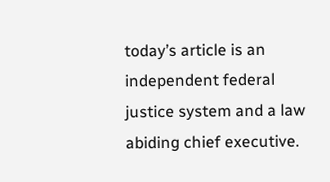today’s article is an independent federal justice system and a law abiding chief executive.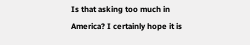Is that asking too much in America? I certainly hope it is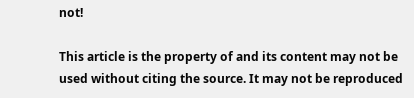not!

This article is the property of and its content may not be used without citing the source. It may not be reproduced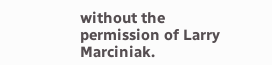without the permission of Larry Marciniak.